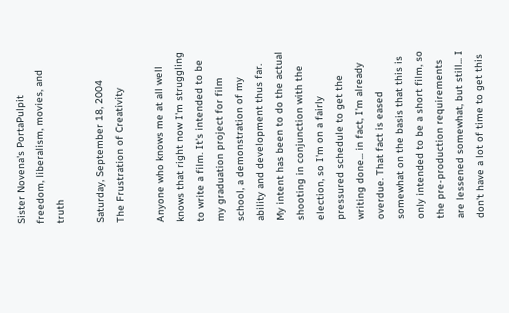Sister Novena's PortaPulpit
freedom, liberalism, movies, and truth

Saturday, September 18, 2004
The Frustration of Creativity

Anyone who knows me at all well knows that right now I'm struggling to write a film. It's intended to be my graduation project for film school, a demonstration of my ability and development thus far. My intent has been to do the actual shooting in conjunction with the election, so I'm on a fairly pressured schedule to get the writing done... in fact, I'm already overdue. That fact is eased somewhat on the basis that this is only intended to be a short film, so the pre-production requirements are lessened somewhat, but still... I don't have a lot of time to get this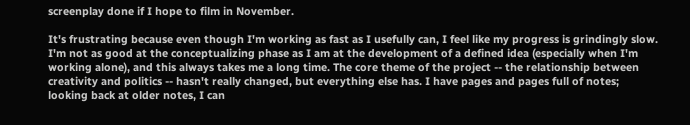screenplay done if I hope to film in November.

It's frustrating because even though I'm working as fast as I usefully can, I feel like my progress is grindingly slow. I'm not as good at the conceptualizing phase as I am at the development of a defined idea (especially when I'm working alone), and this always takes me a long time. The core theme of the project -- the relationship between creativity and politics -- hasn't really changed, but everything else has. I have pages and pages full of notes; looking back at older notes, I can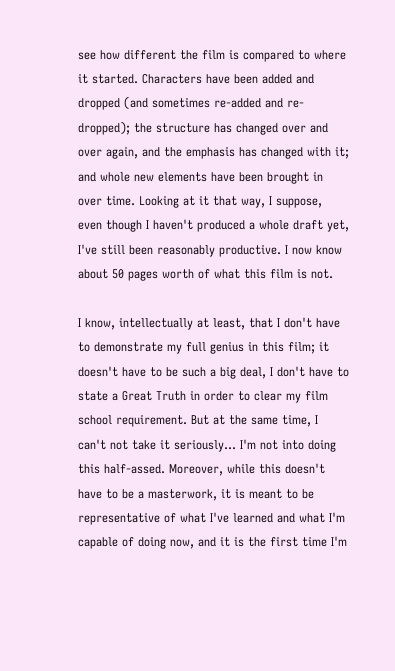see how different the film is compared to where it started. Characters have been added and dropped (and sometimes re-added and re-dropped); the structure has changed over and over again, and the emphasis has changed with it; and whole new elements have been brought in over time. Looking at it that way, I suppose, even though I haven't produced a whole draft yet, I've still been reasonably productive. I now know about 50 pages worth of what this film is not.

I know, intellectually at least, that I don't have to demonstrate my full genius in this film; it doesn't have to be such a big deal, I don't have to state a Great Truth in order to clear my film school requirement. But at the same time, I can't not take it seriously... I'm not into doing this half-assed. Moreover, while this doesn't have to be a masterwork, it is meant to be representative of what I've learned and what I'm capable of doing now, and it is the first time I'm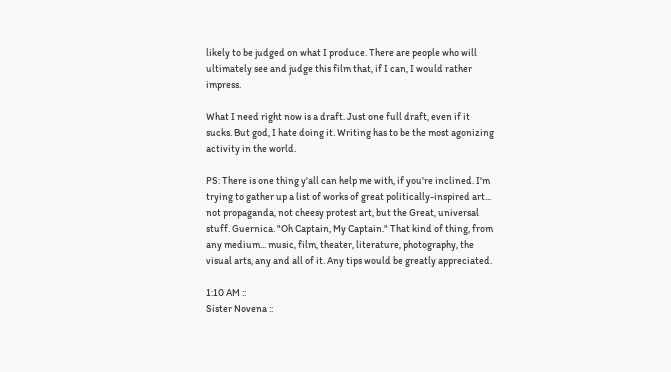likely to be judged on what I produce. There are people who will ultimately see and judge this film that, if I can, I would rather impress.

What I need right now is a draft. Just one full draft, even if it sucks. But god, I hate doing it. Writing has to be the most agonizing activity in the world.

PS: There is one thing y'all can help me with, if you're inclined. I'm trying to gather up a list of works of great politically-inspired art... not propaganda, not cheesy protest art, but the Great, universal stuff. Guernica. "Oh Captain, My Captain." That kind of thing, from any medium... music, film, theater, literature, photography, the visual arts, any and all of it. Any tips would be greatly appreciated.

1:10 AM ::
Sister Novena ::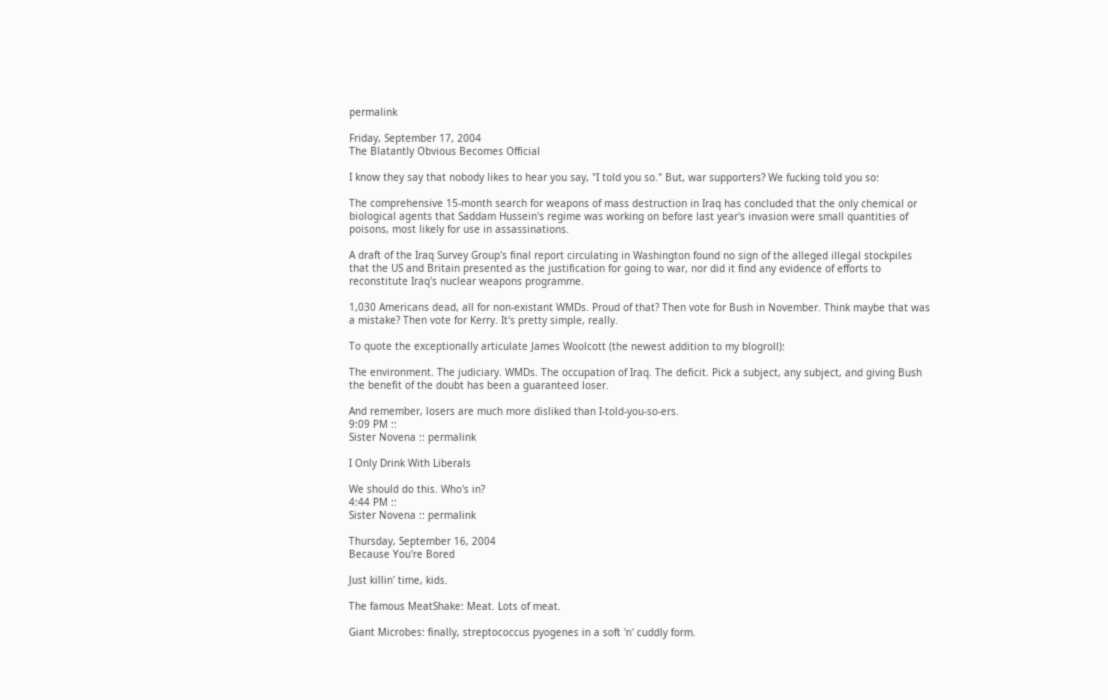permalink

Friday, September 17, 2004
The Blatantly Obvious Becomes Official

I know they say that nobody likes to hear you say, "I told you so." But, war supporters? We fucking told you so:

The comprehensive 15-month search for weapons of mass destruction in Iraq has concluded that the only chemical or biological agents that Saddam Hussein's regime was working on before last year's invasion were small quantities of poisons, most likely for use in assassinations.

A draft of the Iraq Survey Group's final report circulating in Washington found no sign of the alleged illegal stockpiles that the US and Britain presented as the justification for going to war, nor did it find any evidence of efforts to reconstitute Iraq's nuclear weapons programme.

1,030 Americans dead, all for non-existant WMDs. Proud of that? Then vote for Bush in November. Think maybe that was a mistake? Then vote for Kerry. It's pretty simple, really.

To quote the exceptionally articulate James Woolcott (the newest addition to my blogroll):

The environment. The judiciary. WMDs. The occupation of Iraq. The deficit. Pick a subject, any subject, and giving Bush the benefit of the doubt has been a guaranteed loser.

And remember, losers are much more disliked than I-told-you-so-ers.
9:09 PM ::
Sister Novena :: permalink

I Only Drink With Liberals

We should do this. Who's in?
4:44 PM ::
Sister Novena :: permalink

Thursday, September 16, 2004
Because You're Bored

Just killin' time, kids.

The famous MeatShake: Meat. Lots of meat.

Giant Microbes: finally, streptococcus pyogenes in a soft 'n' cuddly form.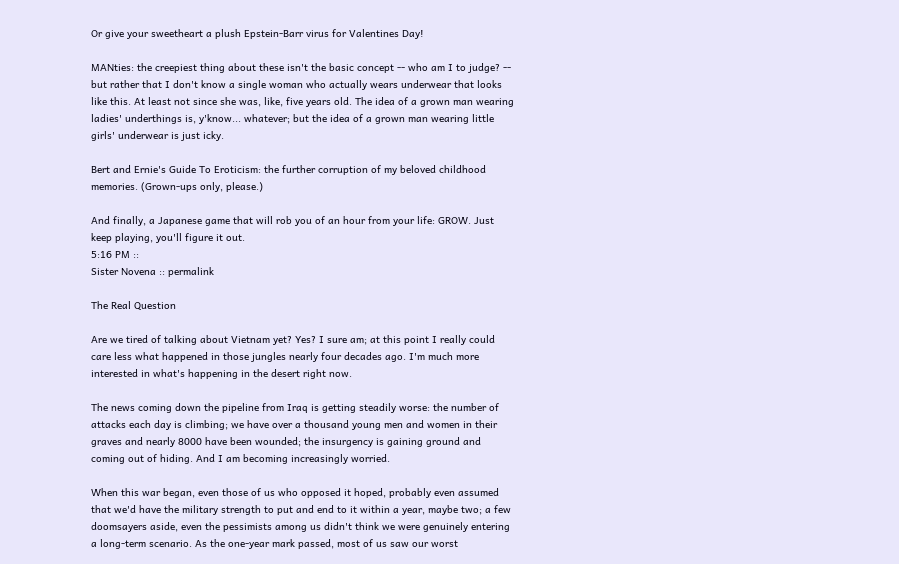Or give your sweetheart a plush Epstein-Barr virus for Valentines Day!

MANties: the creepiest thing about these isn't the basic concept -- who am I to judge? -- but rather that I don't know a single woman who actually wears underwear that looks like this. At least not since she was, like, five years old. The idea of a grown man wearing ladies' underthings is, y'know... whatever; but the idea of a grown man wearing little girls' underwear is just icky.

Bert and Ernie's Guide To Eroticism: the further corruption of my beloved childhood memories. (Grown-ups only, please.)

And finally, a Japanese game that will rob you of an hour from your life: GROW. Just keep playing, you'll figure it out.
5:16 PM ::
Sister Novena :: permalink

The Real Question

Are we tired of talking about Vietnam yet? Yes? I sure am; at this point I really could care less what happened in those jungles nearly four decades ago. I'm much more interested in what's happening in the desert right now.

The news coming down the pipeline from Iraq is getting steadily worse: the number of attacks each day is climbing; we have over a thousand young men and women in their graves and nearly 8000 have been wounded; the insurgency is gaining ground and coming out of hiding. And I am becoming increasingly worried.

When this war began, even those of us who opposed it hoped, probably even assumed that we'd have the military strength to put and end to it within a year, maybe two; a few doomsayers aside, even the pessimists among us didn't think we were genuinely entering a long-term scenario. As the one-year mark passed, most of us saw our worst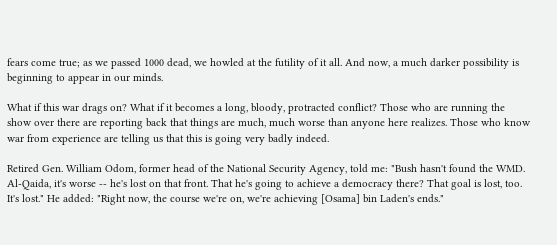fears come true; as we passed 1000 dead, we howled at the futility of it all. And now, a much darker possibility is beginning to appear in our minds.

What if this war drags on? What if it becomes a long, bloody, protracted conflict? Those who are running the show over there are reporting back that things are much, much worse than anyone here realizes. Those who know war from experience are telling us that this is going very badly indeed.

Retired Gen. William Odom, former head of the National Security Agency, told me: "Bush hasn't found the WMD. Al-Qaida, it's worse -- he's lost on that front. That he's going to achieve a democracy there? That goal is lost, too. It's lost." He added: "Right now, the course we're on, we're achieving [Osama] bin Laden's ends."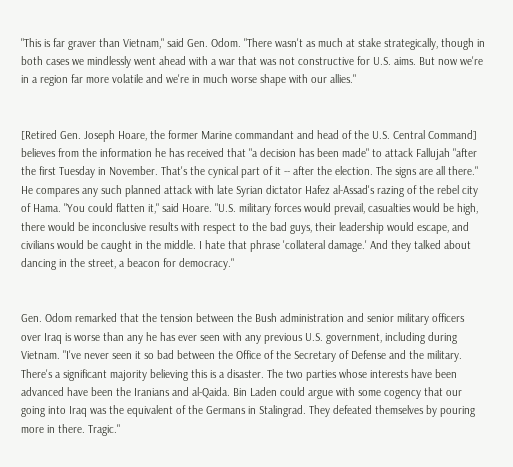"This is far graver than Vietnam," said Gen. Odom. "There wasn't as much at stake strategically, though in both cases we mindlessly went ahead with a war that was not constructive for U.S. aims. But now we're in a region far more volatile and we're in much worse shape with our allies."


[Retired Gen. Joseph Hoare, the former Marine commandant and head of the U.S. Central Command] believes from the information he has received that "a decision has been made" to attack Fallujah "after the first Tuesday in November. That's the cynical part of it -- after the election. The signs are all there." He compares any such planned attack with late Syrian dictator Hafez al-Assad's razing of the rebel city of Hama. "You could flatten it," said Hoare. "U.S. military forces would prevail, casualties would be high, there would be inconclusive results with respect to the bad guys, their leadership would escape, and civilians would be caught in the middle. I hate that phrase 'collateral damage.' And they talked about dancing in the street, a beacon for democracy."


Gen. Odom remarked that the tension between the Bush administration and senior military officers over Iraq is worse than any he has ever seen with any previous U.S. government, including during Vietnam. "I've never seen it so bad between the Office of the Secretary of Defense and the military. There's a significant majority believing this is a disaster. The two parties whose interests have been advanced have been the Iranians and al-Qaida. Bin Laden could argue with some cogency that our going into Iraq was the equivalent of the Germans in Stalingrad. They defeated themselves by pouring more in there. Tragic."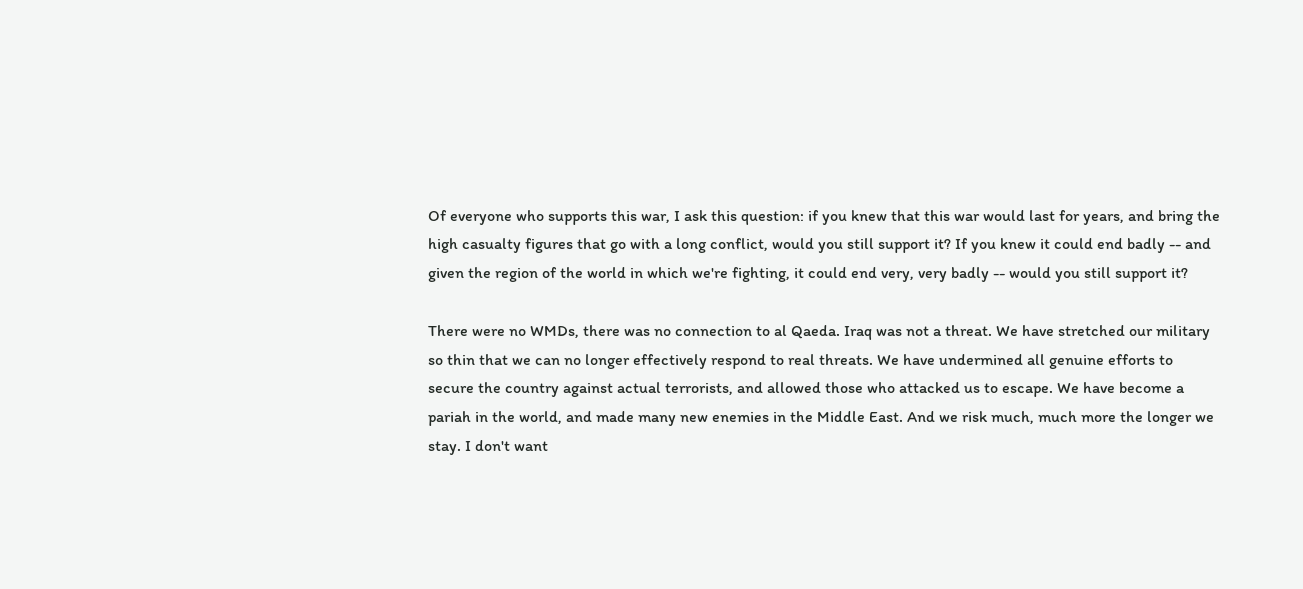Of everyone who supports this war, I ask this question: if you knew that this war would last for years, and bring the high casualty figures that go with a long conflict, would you still support it? If you knew it could end badly -- and given the region of the world in which we're fighting, it could end very, very badly -- would you still support it?

There were no WMDs, there was no connection to al Qaeda. Iraq was not a threat. We have stretched our military so thin that we can no longer effectively respond to real threats. We have undermined all genuine efforts to secure the country against actual terrorists, and allowed those who attacked us to escape. We have become a pariah in the world, and made many new enemies in the Middle East. And we risk much, much more the longer we stay. I don't want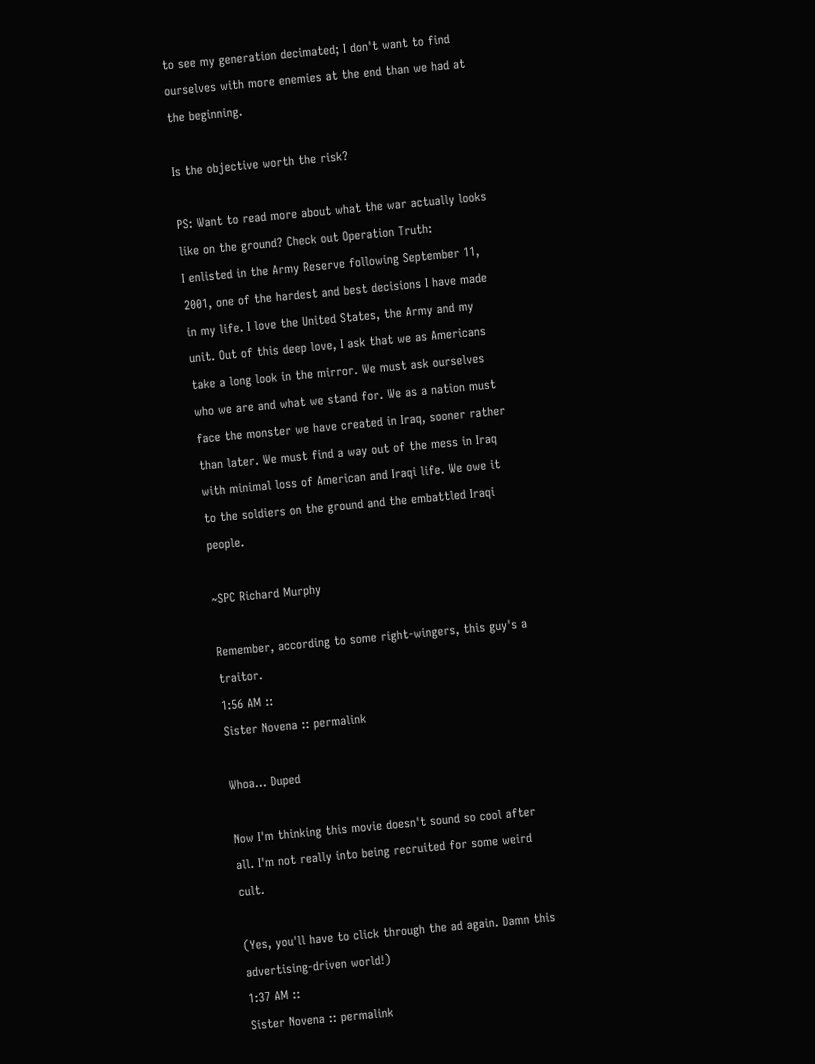to see my generation decimated; I don't want to find ourselves with more enemies at the end than we had at the beginning.

Is the objective worth the risk?

PS: Want to read more about what the war actually looks like on the ground? Check out Operation Truth:
I enlisted in the Army Reserve following September 11, 2001, one of the hardest and best decisions I have made in my life. I love the United States, the Army and my unit. Out of this deep love, I ask that we as Americans take a long look in the mirror. We must ask ourselves who we are and what we stand for. We as a nation must face the monster we have created in Iraq, sooner rather than later. We must find a way out of the mess in Iraq with minimal loss of American and Iraqi life. We owe it to the soldiers on the ground and the embattled Iraqi people.

~SPC Richard Murphy

Remember, according to some right-wingers, this guy's a traitor.
1:56 AM ::
Sister Novena :: permalink

Whoa... Duped

Now I'm thinking this movie doesn't sound so cool after all. I'm not really into being recruited for some weird cult.

(Yes, you'll have to click through the ad again. Damn this advertising-driven world!)
1:37 AM ::
Sister Novena :: permalink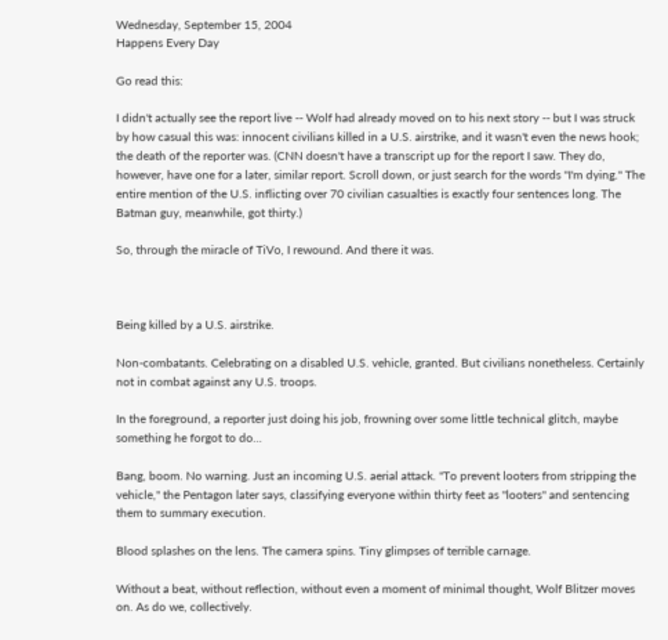Wednesday, September 15, 2004
Happens Every Day

Go read this:

I didn't actually see the report live -- Wolf had already moved on to his next story -- but I was struck by how casual this was: innocent civilians killed in a U.S. airstrike, and it wasn't even the news hook; the death of the reporter was. (CNN doesn't have a transcript up for the report I saw. They do, however, have one for a later, similar report. Scroll down, or just search for the words "I'm dying." The entire mention of the U.S. inflicting over 70 civilian casualties is exactly four sentences long. The Batman guy, meanwhile, got thirty.)

So, through the miracle of TiVo, I rewound. And there it was.



Being killed by a U.S. airstrike.

Non-combatants. Celebrating on a disabled U.S. vehicle, granted. But civilians nonetheless. Certainly not in combat against any U.S. troops.

In the foreground, a reporter just doing his job, frowning over some little technical glitch, maybe something he forgot to do...

Bang, boom. No warning. Just an incoming U.S. aerial attack. "To prevent looters from stripping the vehicle," the Pentagon later says, classifying everyone within thirty feet as "looters" and sentencing them to summary execution.

Blood splashes on the lens. The camera spins. Tiny glimpses of terrible carnage.

Without a beat, without reflection, without even a moment of minimal thought, Wolf Blitzer moves on. As do we, collectively.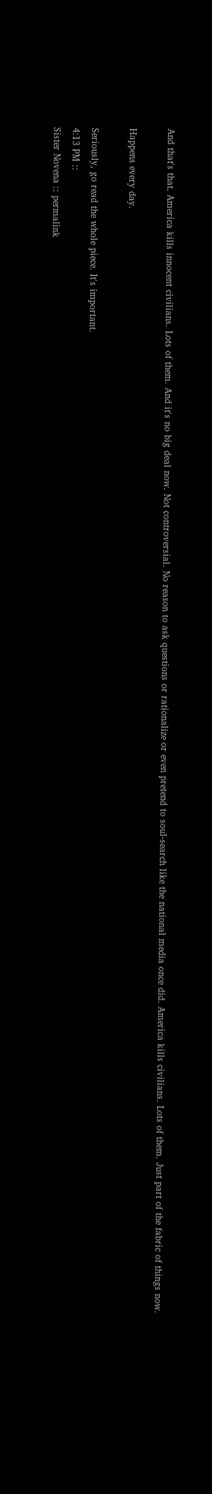And that's that. America kills innocent civilians. Lots of them. And it's no big deal now. Not controversial. No reason to ask questions or rationalize or even pretend to soul-search like the national media once did. America kills civilians. Lots of them. Just part of the fabric of things now.

Happens every day.

Seriously, go read the whole piece. It's important.
4:13 PM ::
Sister Novena :: permalink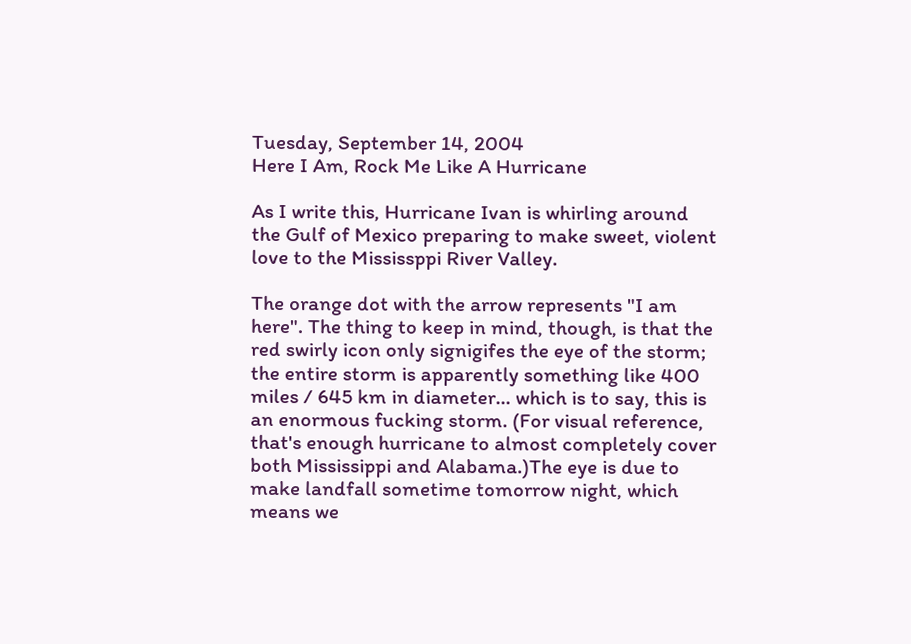Tuesday, September 14, 2004
Here I Am, Rock Me Like A Hurricane

As I write this, Hurricane Ivan is whirling around the Gulf of Mexico preparing to make sweet, violent love to the Mississppi River Valley.

The orange dot with the arrow represents "I am here". The thing to keep in mind, though, is that the red swirly icon only signigifes the eye of the storm; the entire storm is apparently something like 400 miles / 645 km in diameter... which is to say, this is an enormous fucking storm. (For visual reference, that's enough hurricane to almost completely cover both Mississippi and Alabama.)The eye is due to make landfall sometime tomorrow night, which means we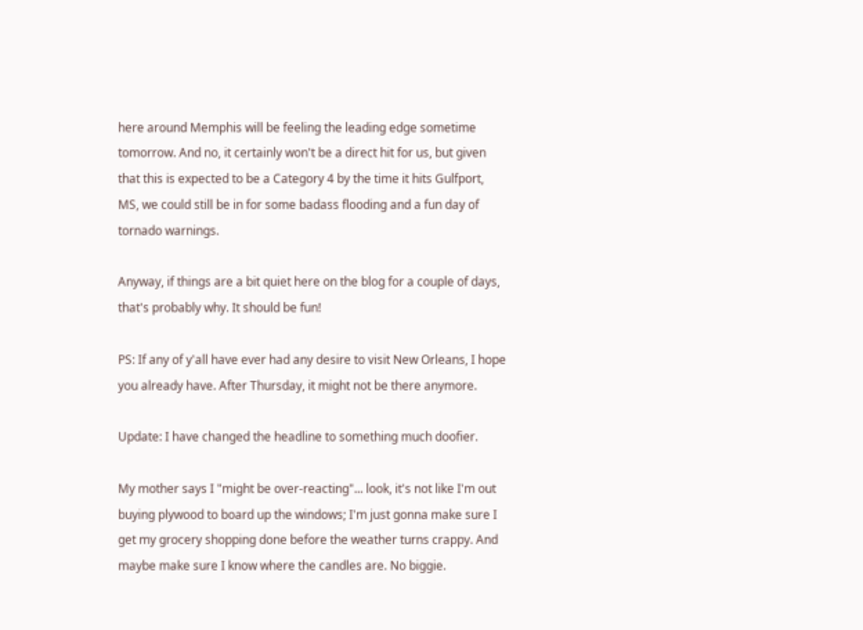here around Memphis will be feeling the leading edge sometime tomorrow. And no, it certainly won't be a direct hit for us, but given that this is expected to be a Category 4 by the time it hits Gulfport, MS, we could still be in for some badass flooding and a fun day of tornado warnings.

Anyway, if things are a bit quiet here on the blog for a couple of days, that's probably why. It should be fun!

PS: If any of y'all have ever had any desire to visit New Orleans, I hope you already have. After Thursday, it might not be there anymore.

Update: I have changed the headline to something much doofier.

My mother says I "might be over-reacting"... look, it's not like I'm out buying plywood to board up the windows; I'm just gonna make sure I get my grocery shopping done before the weather turns crappy. And maybe make sure I know where the candles are. No biggie.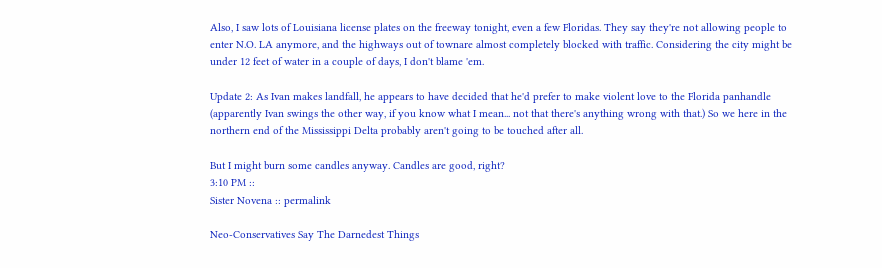Also, I saw lots of Louisiana license plates on the freeway tonight, even a few Floridas. They say they're not allowing people to enter N.O. LA anymore, and the highways out of townare almost completely blocked with traffic. Considering the city might be under 12 feet of water in a couple of days, I don't blame 'em.

Update 2: As Ivan makes landfall, he appears to have decided that he'd prefer to make violent love to the Florida panhandle (apparently Ivan swings the other way, if you know what I mean... not that there's anything wrong with that.) So we here in the northern end of the Mississippi Delta probably aren't going to be touched after all.

But I might burn some candles anyway. Candles are good, right?
3:10 PM ::
Sister Novena :: permalink

Neo-Conservatives Say The Darnedest Things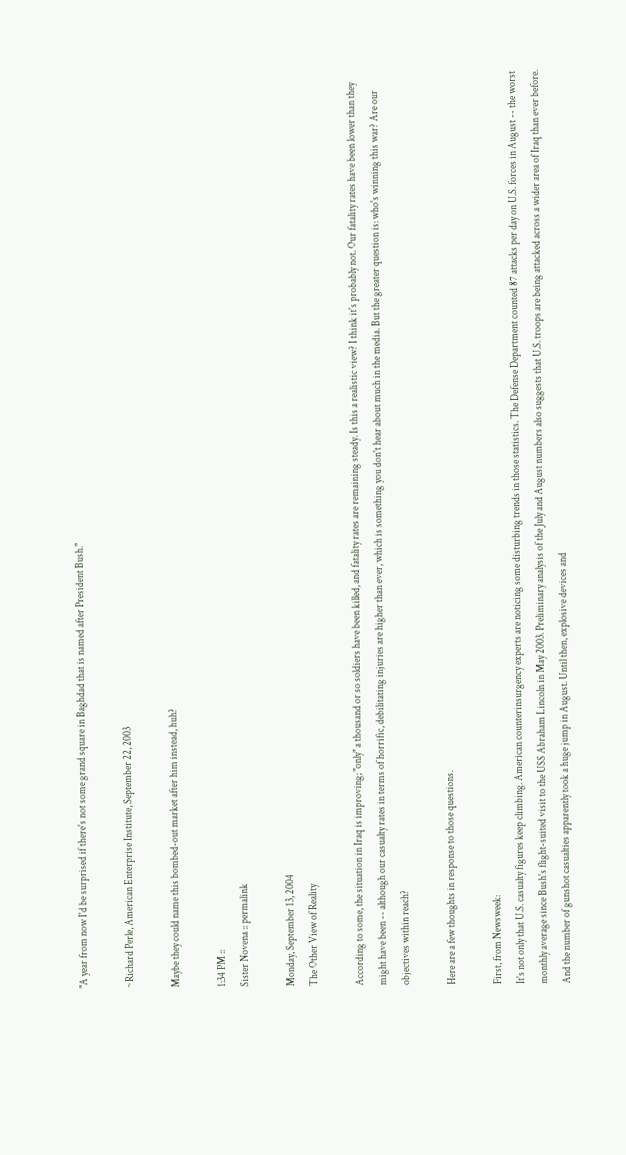"A year from now I'd be surprised if there's not some grand square in Baghdad that is named after President Bush."

~Richard Perle, American Enterprise Institute, September 22, 2003

Maybe they could name this bombed-out market after him instead, huh?

1:34 PM ::
Sister Novena :: permalink

Monday, September 13, 2004
The Other View of Reality

According to some, the situation in Iraq is improving; "only" a thousand or so soldiers have been killed, and fatality rates are remaining steady. Is this a realistic view? I think it's probably not. Our fatality rates have been lower than they might have been -- although our casualty rates in terms of horrific, debilitating injuries are higher than ever, which is something you don't hear about much in the media. But the greater question is: who's winning this war? Are our objectives within reach?

Here are a few thoughts in response to those questions.

First, from Newsweek:
It's not only that U.S. casualty figures keep climbing. American counterinsurgency experts are noticing some disturbing trends in those statistics. The Defense Department counted 87 attacks per day on U.S. forces in August -- the worst monthly average since Bush's flight-suited visit to the USS Abraham Lincoln in May 2003. Preliminary analysis of the July and August numbers also suggests that U.S. troops are being attacked across a wider area of Iraq than ever before. And the number of gunshot casualties apparently took a huge jump in August. Until then, explosive devices and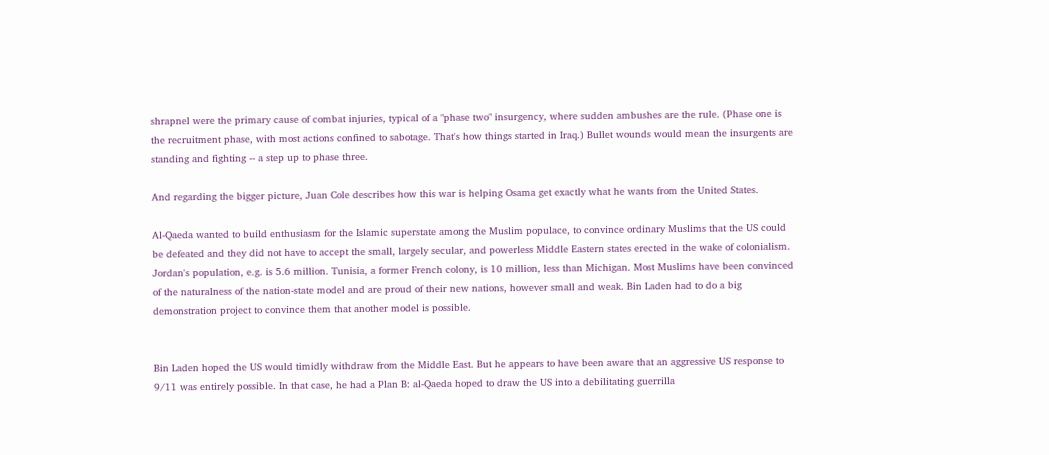shrapnel were the primary cause of combat injuries, typical of a "phase two" insurgency, where sudden ambushes are the rule. (Phase one is the recruitment phase, with most actions confined to sabotage. That's how things started in Iraq.) Bullet wounds would mean the insurgents are standing and fighting -- a step up to phase three.

And regarding the bigger picture, Juan Cole describes how this war is helping Osama get exactly what he wants from the United States.

Al-Qaeda wanted to build enthusiasm for the Islamic superstate among the Muslim populace, to convince ordinary Muslims that the US could be defeated and they did not have to accept the small, largely secular, and powerless Middle Eastern states erected in the wake of colonialism. Jordan's population, e.g. is 5.6 million. Tunisia, a former French colony, is 10 million, less than Michigan. Most Muslims have been convinced of the naturalness of the nation-state model and are proud of their new nations, however small and weak. Bin Laden had to do a big demonstration project to convince them that another model is possible.


Bin Laden hoped the US would timidly withdraw from the Middle East. But he appears to have been aware that an aggressive US response to 9/11 was entirely possible. In that case, he had a Plan B: al-Qaeda hoped to draw the US into a debilitating guerrilla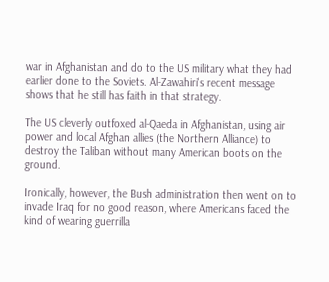war in Afghanistan and do to the US military what they had earlier done to the Soviets. Al-Zawahiri's recent message shows that he still has faith in that strategy.

The US cleverly outfoxed al-Qaeda in Afghanistan, using air power and local Afghan allies (the Northern Alliance) to destroy the Taliban without many American boots on the ground.

Ironically, however, the Bush administration then went on to invade Iraq for no good reason, where Americans faced the kind of wearing guerrilla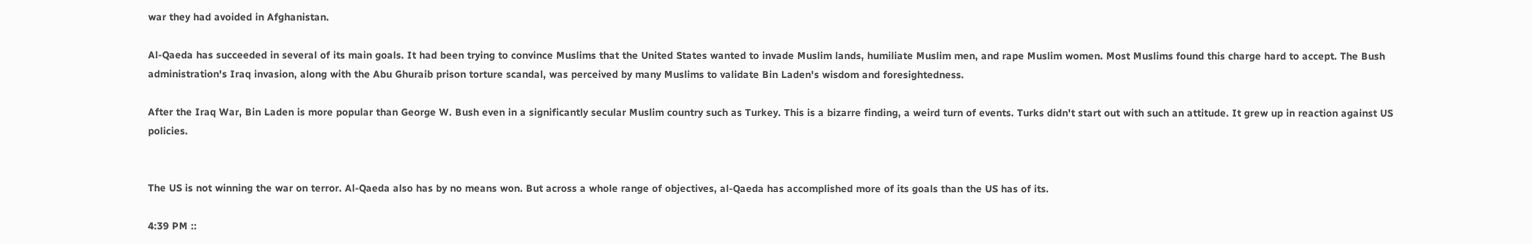war they had avoided in Afghanistan.

Al-Qaeda has succeeded in several of its main goals. It had been trying to convince Muslims that the United States wanted to invade Muslim lands, humiliate Muslim men, and rape Muslim women. Most Muslims found this charge hard to accept. The Bush administration's Iraq invasion, along with the Abu Ghuraib prison torture scandal, was perceived by many Muslims to validate Bin Laden's wisdom and foresightedness.

After the Iraq War, Bin Laden is more popular than George W. Bush even in a significantly secular Muslim country such as Turkey. This is a bizarre finding, a weird turn of events. Turks didn't start out with such an attitude. It grew up in reaction against US policies.


The US is not winning the war on terror. Al-Qaeda also has by no means won. But across a whole range of objectives, al-Qaeda has accomplished more of its goals than the US has of its.

4:39 PM ::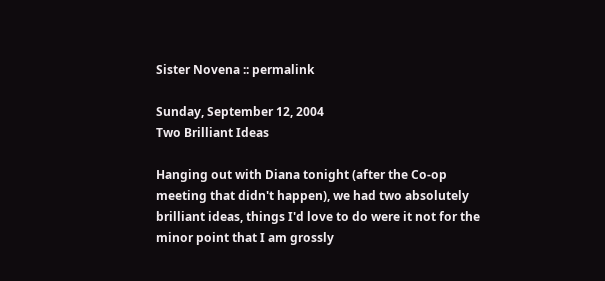Sister Novena :: permalink

Sunday, September 12, 2004
Two Brilliant Ideas

Hanging out with Diana tonight (after the Co-op meeting that didn't happen), we had two absolutely brilliant ideas, things I'd love to do were it not for the minor point that I am grossly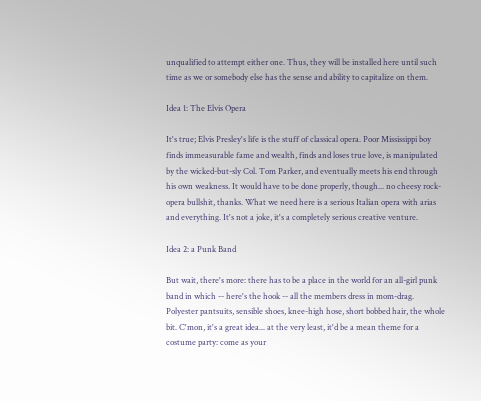unqualified to attempt either one. Thus, they will be installed here until such time as we or somebody else has the sense and ability to capitalize on them.

Idea 1: The Elvis Opera

It's true; Elvis Presley's life is the stuff of classical opera. Poor Mississippi boy finds immeasurable fame and wealth, finds and loses true love, is manipulated by the wicked-but-sly Col. Tom Parker, and eventually meets his end through his own weakness. It would have to be done properly, though... no cheesy rock-opera bullshit, thanks. What we need here is a serious Italian opera with arias and everything. It's not a joke, it's a completely serious creative venture.

Idea 2: a Punk Band

But wait, there's more: there has to be a place in the world for an all-girl punk band in which -- here's the hook -- all the members dress in mom-drag. Polyester pantsuits, sensible shoes, knee-high hose, short bobbed hair, the whole bit. C'mon, it's a great idea... at the very least, it'd be a mean theme for a costume party: come as your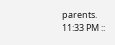parents.
11:33 PM ::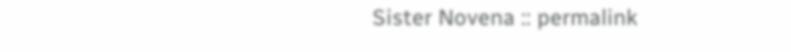Sister Novena :: permalink